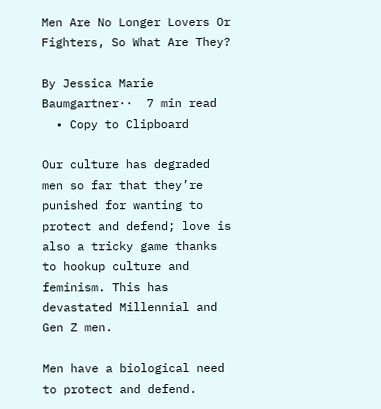Men Are No Longer Lovers Or Fighters, So What Are They?

By Jessica Marie Baumgartner··  7 min read
  • Copy to Clipboard

Our culture has degraded men so far that they’re punished for wanting to protect and defend; love is also a tricky game thanks to hookup culture and feminism. This has devastated Millennial and Gen Z men.

Men have a biological need to protect and defend.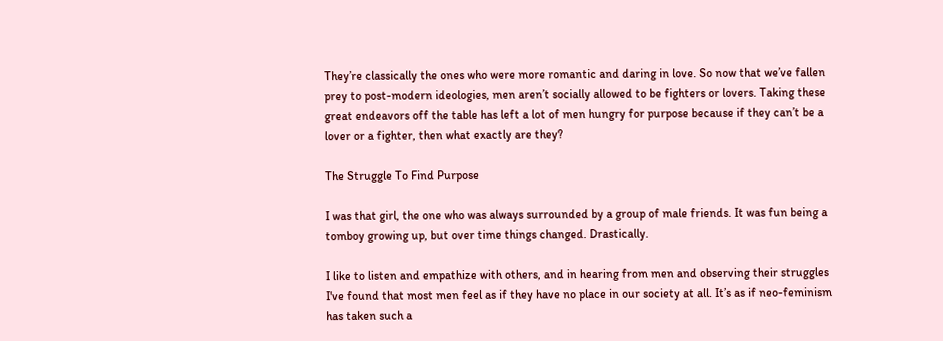They’re classically the ones who were more romantic and daring in love. So now that we’ve fallen prey to post-modern ideologies, men aren’t socially allowed to be fighters or lovers. Taking these great endeavors off the table has left a lot of men hungry for purpose because if they can’t be a lover or a fighter, then what exactly are they?

The Struggle To Find Purpose

I was that girl, the one who was always surrounded by a group of male friends. It was fun being a tomboy growing up, but over time things changed. Drastically.

I like to listen and empathize with others, and in hearing from men and observing their struggles I've found that most men feel as if they have no place in our society at all. It’s as if neo-feminism has taken such a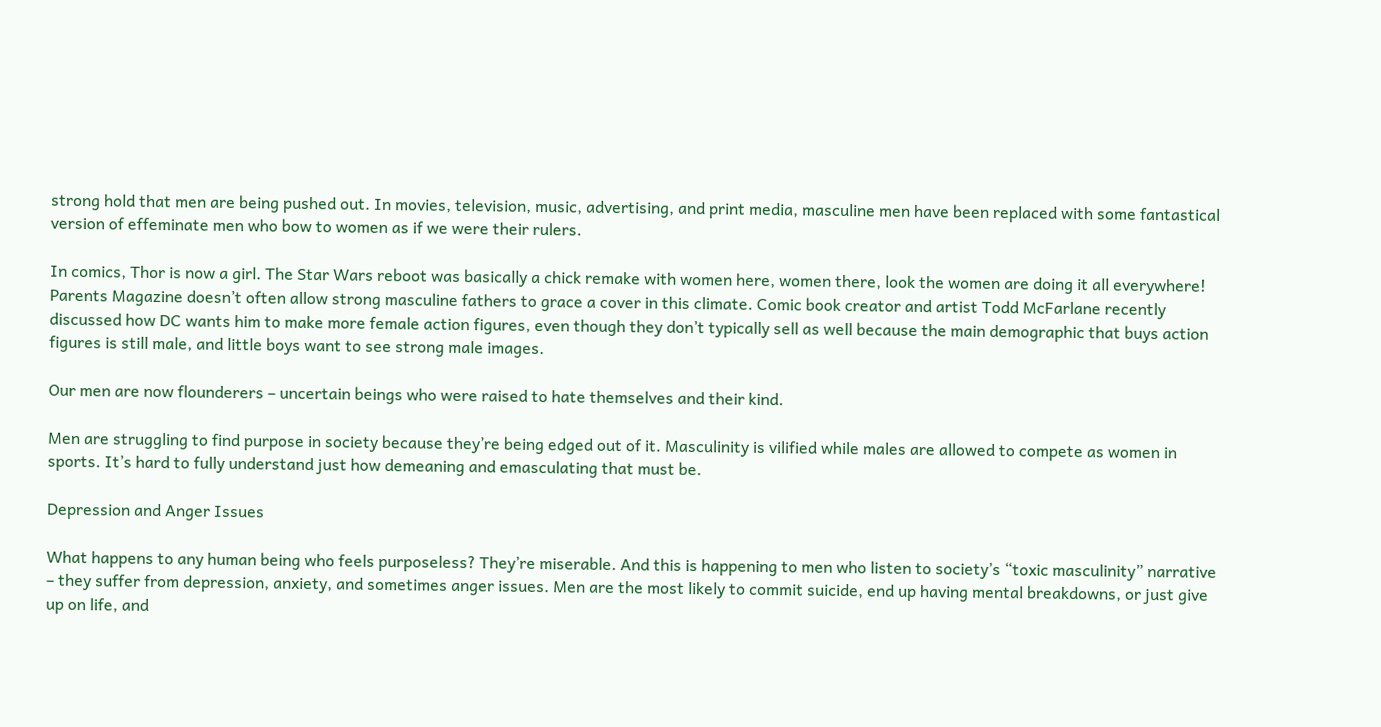strong hold that men are being pushed out. In movies, television, music, advertising, and print media, masculine men have been replaced with some fantastical version of effeminate men who bow to women as if we were their rulers.

In comics, Thor is now a girl. The Star Wars reboot was basically a chick remake with women here, women there, look the women are doing it all everywhere! Parents Magazine doesn’t often allow strong masculine fathers to grace a cover in this climate. Comic book creator and artist Todd McFarlane recently discussed how DC wants him to make more female action figures, even though they don’t typically sell as well because the main demographic that buys action figures is still male, and little boys want to see strong male images.

Our men are now flounderers – uncertain beings who were raised to hate themselves and their kind.

Men are struggling to find purpose in society because they’re being edged out of it. Masculinity is vilified while males are allowed to compete as women in sports. It’s hard to fully understand just how demeaning and emasculating that must be.

Depression and Anger Issues

What happens to any human being who feels purposeless? They’re miserable. And this is happening to men who listen to society’s “toxic masculinity” narrative – they suffer from depression, anxiety, and sometimes anger issues. Men are the most likely to commit suicide, end up having mental breakdowns, or just give up on life, and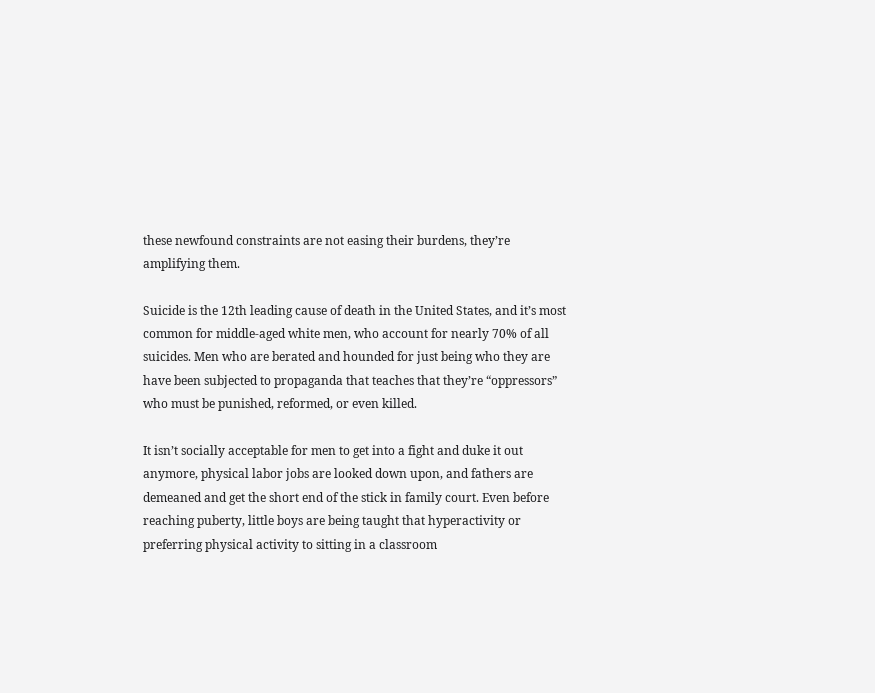these newfound constraints are not easing their burdens, they’re amplifying them.

Suicide is the 12th leading cause of death in the United States, and it’s most common for middle-aged white men, who account for nearly 70% of all suicides. Men who are berated and hounded for just being who they are have been subjected to propaganda that teaches that they’re “oppressors” who must be punished, reformed, or even killed.

It isn’t socially acceptable for men to get into a fight and duke it out anymore, physical labor jobs are looked down upon, and fathers are demeaned and get the short end of the stick in family court. Even before reaching puberty, little boys are being taught that hyperactivity or preferring physical activity to sitting in a classroom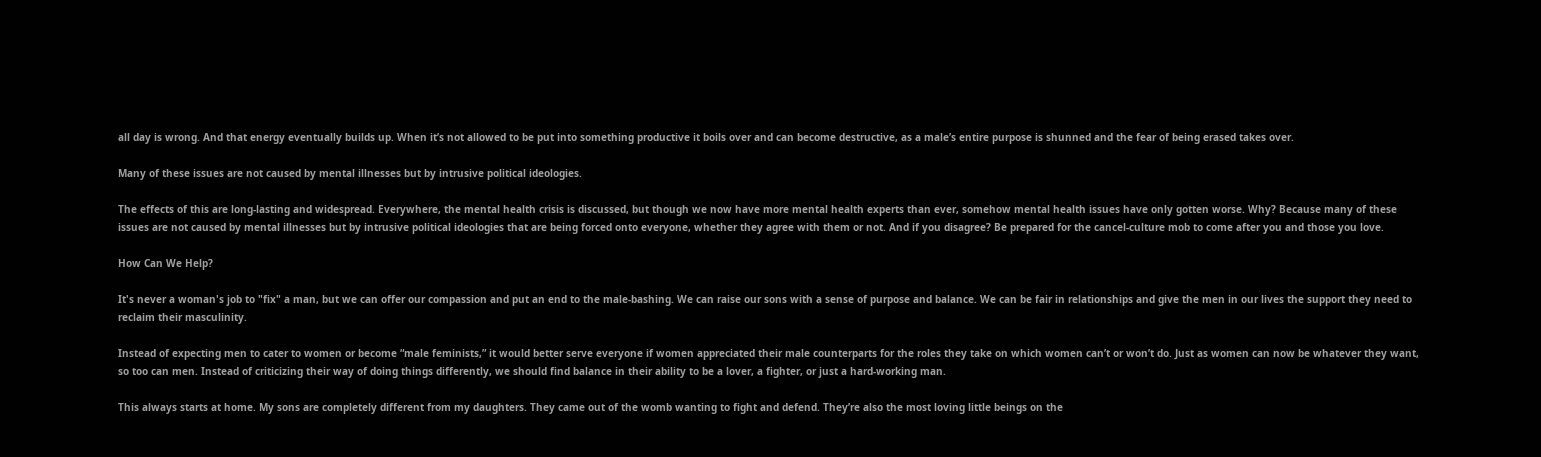all day is wrong. And that energy eventually builds up. When it’s not allowed to be put into something productive it boils over and can become destructive, as a male’s entire purpose is shunned and the fear of being erased takes over.

Many of these issues are not caused by mental illnesses but by intrusive political ideologies.

The effects of this are long-lasting and widespread. Everywhere, the mental health crisis is discussed, but though we now have more mental health experts than ever, somehow mental health issues have only gotten worse. Why? Because many of these issues are not caused by mental illnesses but by intrusive political ideologies that are being forced onto everyone, whether they agree with them or not. And if you disagree? Be prepared for the cancel-culture mob to come after you and those you love.

How Can We Help?

It's never a woman's job to "fix" a man, but we can offer our compassion and put an end to the male-bashing. We can raise our sons with a sense of purpose and balance. We can be fair in relationships and give the men in our lives the support they need to reclaim their masculinity.

Instead of expecting men to cater to women or become “male feminists,” it would better serve everyone if women appreciated their male counterparts for the roles they take on which women can’t or won’t do. Just as women can now be whatever they want, so too can men. Instead of criticizing their way of doing things differently, we should find balance in their ability to be a lover, a fighter, or just a hard-working man.

This always starts at home. My sons are completely different from my daughters. They came out of the womb wanting to fight and defend. They’re also the most loving little beings on the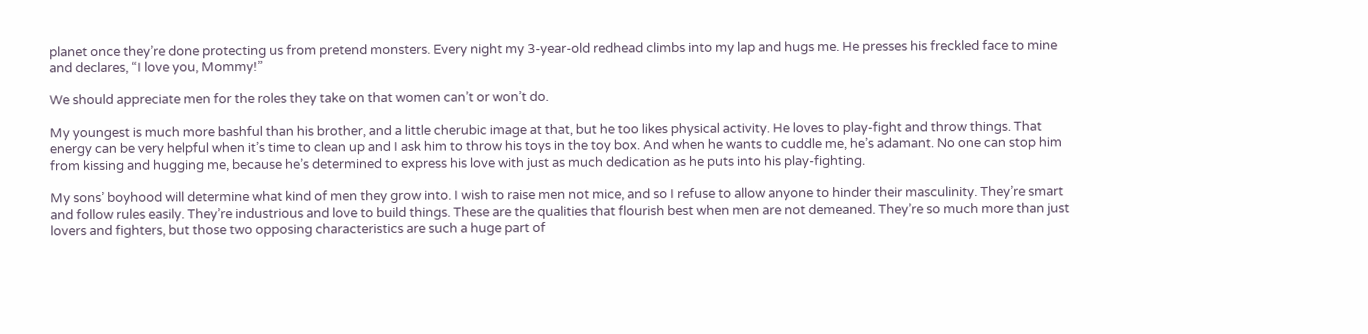planet once they’re done protecting us from pretend monsters. Every night my 3-year-old redhead climbs into my lap and hugs me. He presses his freckled face to mine and declares, “I love you, Mommy!”

We should appreciate men for the roles they take on that women can’t or won’t do.

My youngest is much more bashful than his brother, and a little cherubic image at that, but he too likes physical activity. He loves to play-fight and throw things. That energy can be very helpful when it’s time to clean up and I ask him to throw his toys in the toy box. And when he wants to cuddle me, he’s adamant. No one can stop him from kissing and hugging me, because he’s determined to express his love with just as much dedication as he puts into his play-fighting.

My sons’ boyhood will determine what kind of men they grow into. I wish to raise men not mice, and so I refuse to allow anyone to hinder their masculinity. They’re smart and follow rules easily. They’re industrious and love to build things. These are the qualities that flourish best when men are not demeaned. They’re so much more than just lovers and fighters, but those two opposing characteristics are such a huge part of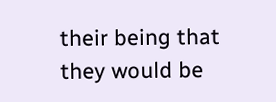their being that they would be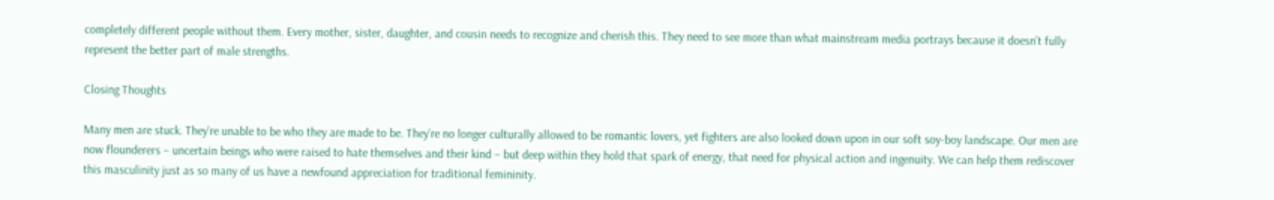completely different people without them. Every mother, sister, daughter, and cousin needs to recognize and cherish this. They need to see more than what mainstream media portrays because it doesn’t fully represent the better part of male strengths.

Closing Thoughts

Many men are stuck. They’re unable to be who they are made to be. They’re no longer culturally allowed to be romantic lovers, yet fighters are also looked down upon in our soft soy-boy landscape. Our men are now flounderers – uncertain beings who were raised to hate themselves and their kind – but deep within they hold that spark of energy, that need for physical action and ingenuity. We can help them rediscover this masculinity just as so many of us have a newfound appreciation for traditional femininity.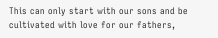This can only start with our sons and be cultivated with love for our fathers,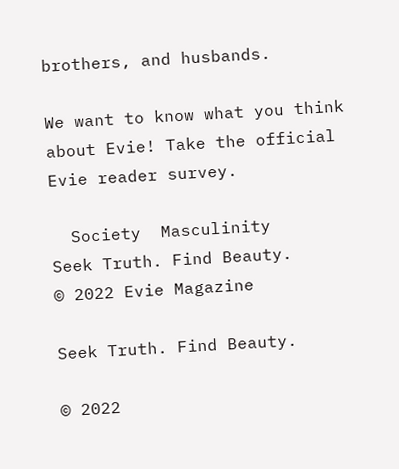brothers, and husbands.

We want to know what you think about Evie! Take the official Evie reader survey.

  Society  Masculinity
Seek Truth. Find Beauty.
© 2022 Evie Magazine

Seek Truth. Find Beauty.

© 2022